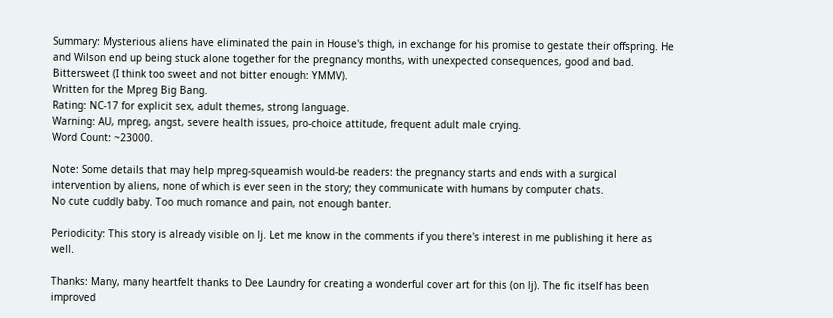Summary: Mysterious aliens have eliminated the pain in House's thigh, in exchange for his promise to gestate their offspring. He and Wilson end up being stuck alone together for the pregnancy months, with unexpected consequences, good and bad. Bittersweet (I think too sweet and not bitter enough: YMMV).
Written for the Mpreg Big Bang.
Rating: NC-17 for explicit sex, adult themes, strong language.
Warning: AU, mpreg, angst, severe health issues, pro-choice attitude, frequent adult male crying.
Word Count: ~23000.

Note: Some details that may help mpreg-squeamish would-be readers: the pregnancy starts and ends with a surgical intervention by aliens, none of which is ever seen in the story; they communicate with humans by computer chats.
No cute cuddly baby. Too much romance and pain, not enough banter.

Periodicity: This story is already visible on lj. Let me know in the comments if you there's interest in me publishing it here as well.

Thanks: Many, many heartfelt thanks to Dee Laundry for creating a wonderful cover art for this (on lj). The fic itself has been improved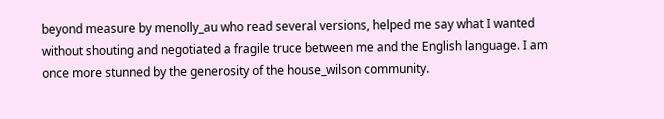beyond measure by menolly_au who read several versions, helped me say what I wanted without shouting and negotiated a fragile truce between me and the English language. I am once more stunned by the generosity of the house_wilson community.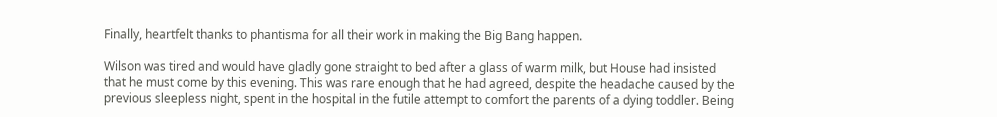Finally, heartfelt thanks to phantisma for all their work in making the Big Bang happen.

Wilson was tired and would have gladly gone straight to bed after a glass of warm milk, but House had insisted that he must come by this evening. This was rare enough that he had agreed, despite the headache caused by the previous sleepless night, spent in the hospital in the futile attempt to comfort the parents of a dying toddler. Being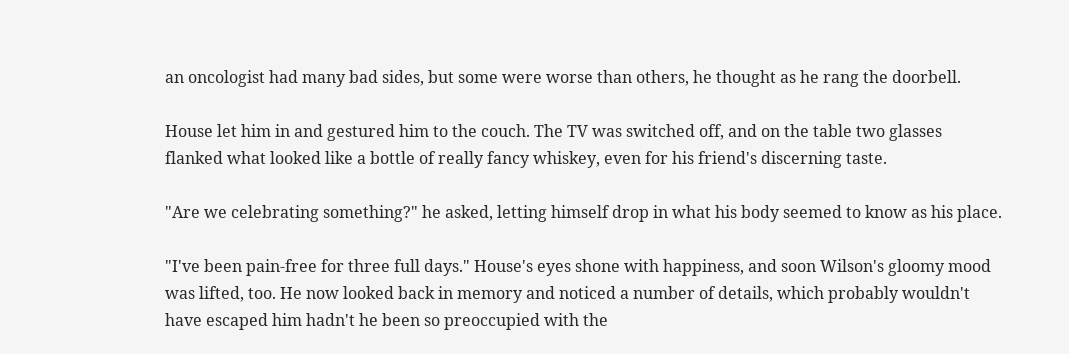an oncologist had many bad sides, but some were worse than others, he thought as he rang the doorbell.

House let him in and gestured him to the couch. The TV was switched off, and on the table two glasses flanked what looked like a bottle of really fancy whiskey, even for his friend's discerning taste.

"Are we celebrating something?" he asked, letting himself drop in what his body seemed to know as his place.

"I've been pain-free for three full days." House's eyes shone with happiness, and soon Wilson's gloomy mood was lifted, too. He now looked back in memory and noticed a number of details, which probably wouldn't have escaped him hadn't he been so preoccupied with the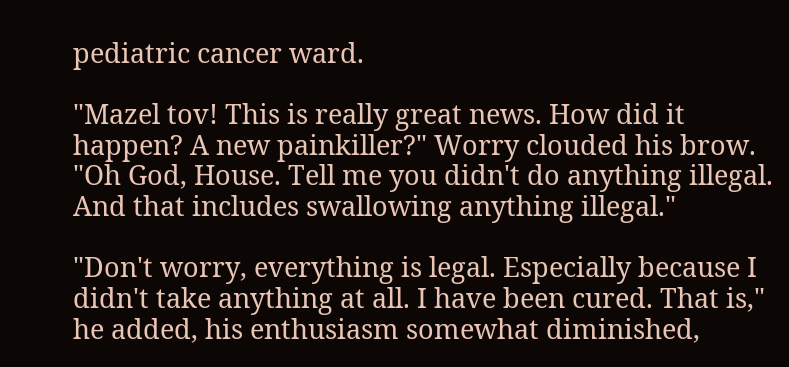pediatric cancer ward.

"Mazel tov! This is really great news. How did it happen? A new painkiller?" Worry clouded his brow. "Oh God, House. Tell me you didn't do anything illegal. And that includes swallowing anything illegal."

"Don't worry, everything is legal. Especially because I didn't take anything at all. I have been cured. That is," he added, his enthusiasm somewhat diminished,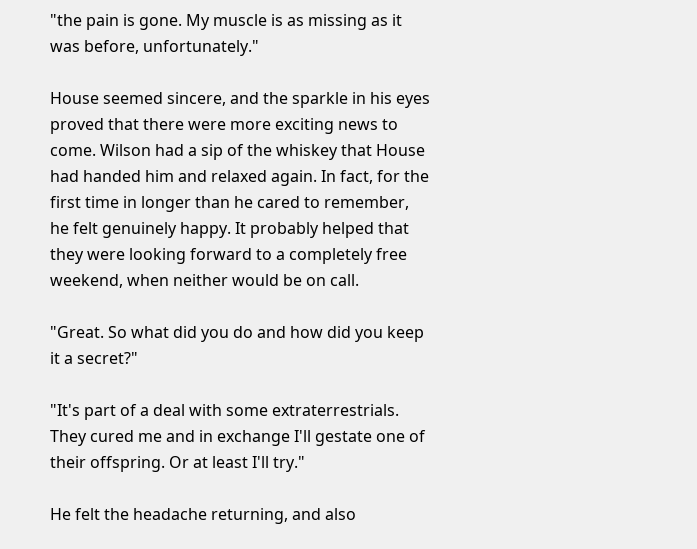"the pain is gone. My muscle is as missing as it was before, unfortunately."

House seemed sincere, and the sparkle in his eyes proved that there were more exciting news to come. Wilson had a sip of the whiskey that House had handed him and relaxed again. In fact, for the first time in longer than he cared to remember, he felt genuinely happy. It probably helped that they were looking forward to a completely free weekend, when neither would be on call.

"Great. So what did you do and how did you keep it a secret?"

"It's part of a deal with some extraterrestrials. They cured me and in exchange I'll gestate one of their offspring. Or at least I'll try."

He felt the headache returning, and also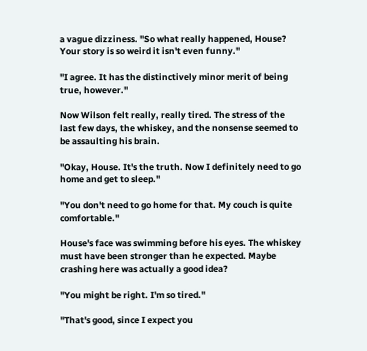a vague dizziness. "So what really happened, House? Your story is so weird it isn't even funny."

"I agree. It has the distinctively minor merit of being true, however."

Now Wilson felt really, really tired. The stress of the last few days, the whiskey, and the nonsense seemed to be assaulting his brain.

"Okay, House. It's the truth. Now I definitely need to go home and get to sleep."

"You don't need to go home for that. My couch is quite comfortable."

House's face was swimming before his eyes. The whiskey must have been stronger than he expected. Maybe crashing here was actually a good idea?

"You might be right. I'm so tired."

"That's good, since I expect you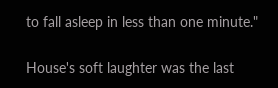to fall asleep in less than one minute."

House's soft laughter was the last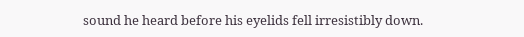sound he heard before his eyelids fell irresistibly down.